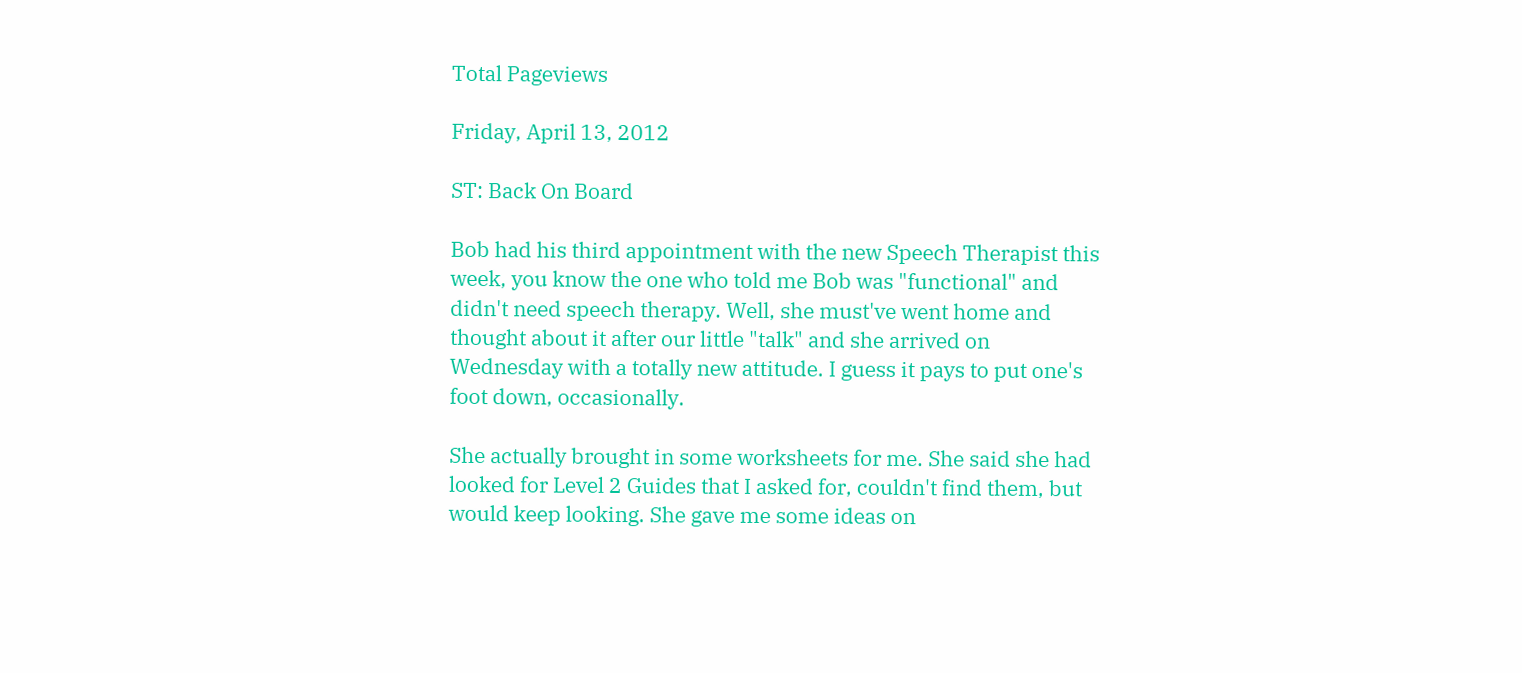Total Pageviews

Friday, April 13, 2012

ST: Back On Board

Bob had his third appointment with the new Speech Therapist this week, you know the one who told me Bob was "functional" and didn't need speech therapy. Well, she must've went home and thought about it after our little "talk" and she arrived on Wednesday with a totally new attitude. I guess it pays to put one's foot down, occasionally.

She actually brought in some worksheets for me. She said she had looked for Level 2 Guides that I asked for, couldn't find them, but would keep looking. She gave me some ideas on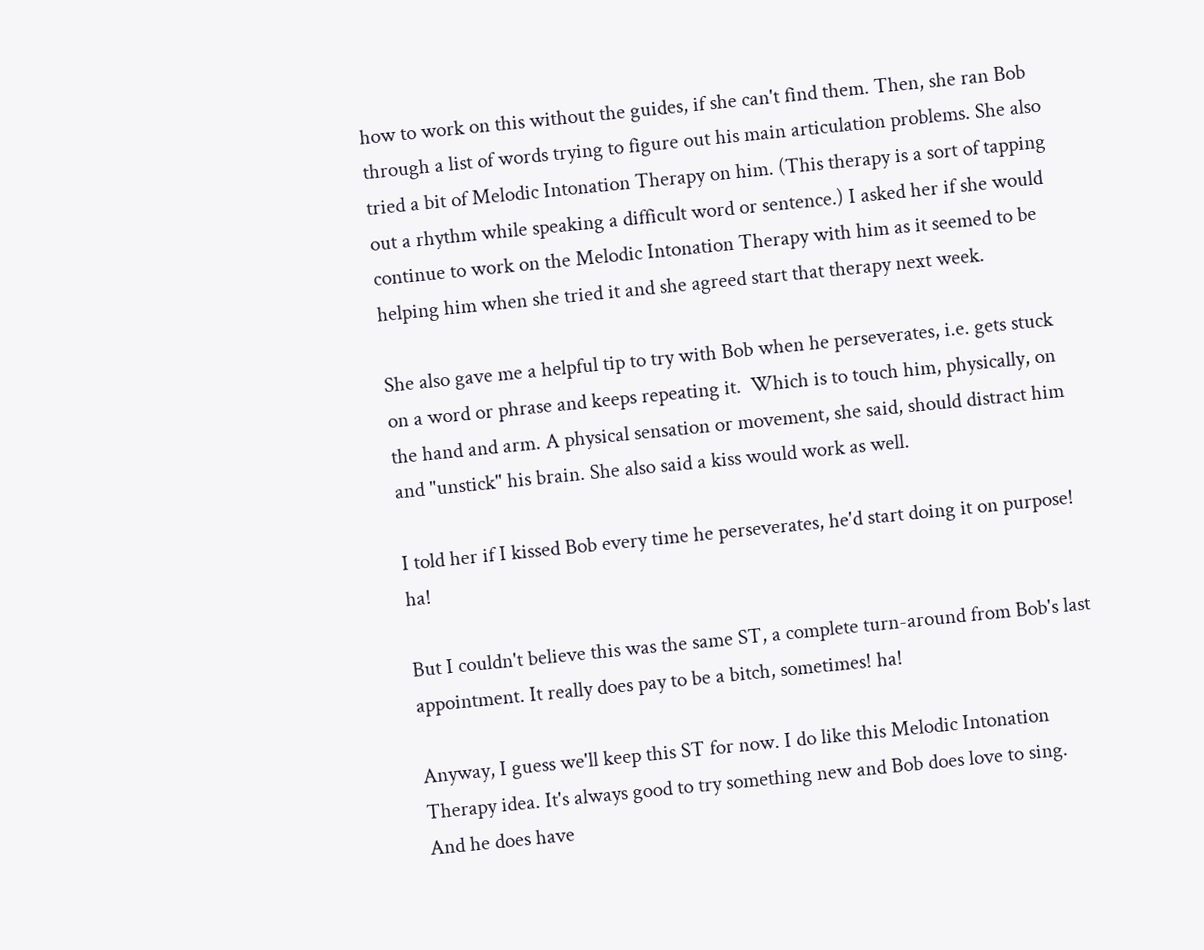how to work on this without the guides, if she can't find them. Then, she ran Bob through a list of words trying to figure out his main articulation problems. She also tried a bit of Melodic Intonation Therapy on him. (This therapy is a sort of tapping out a rhythm while speaking a difficult word or sentence.) I asked her if she would continue to work on the Melodic Intonation Therapy with him as it seemed to be helping him when she tried it and she agreed start that therapy next week.

She also gave me a helpful tip to try with Bob when he perseverates, i.e. gets stuck on a word or phrase and keeps repeating it.  Which is to touch him, physically, on the hand and arm. A physical sensation or movement, she said, should distract him and "unstick" his brain. She also said a kiss would work as well.

I told her if I kissed Bob every time he perseverates, he'd start doing it on purpose! ha!

But I couldn't believe this was the same ST, a complete turn-around from Bob's last appointment. It really does pay to be a bitch, sometimes! ha!

Anyway, I guess we'll keep this ST for now. I do like this Melodic Intonation Therapy idea. It's always good to try something new and Bob does love to sing. And he does have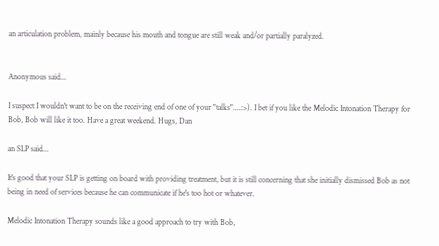an articulation problem, mainly because his mouth and tongue are still weak and/or partially paralyzed.


Anonymous said...

I suspect I wouldn't want to be on the receiving end of one of your "talks"....:>). I bet if you like the Melodic Intonation Therapy for Bob, Bob will like it too. Have a great weekend. Hugs, Dan

an SLP said...

It's good that your SLP is getting on board with providing treatment, but it is still concerning that she initially dismissed Bob as not being in need of services because he can communicate if he's too hot or whatever.

Melodic Intonation Therapy sounds like a good approach to try with Bob,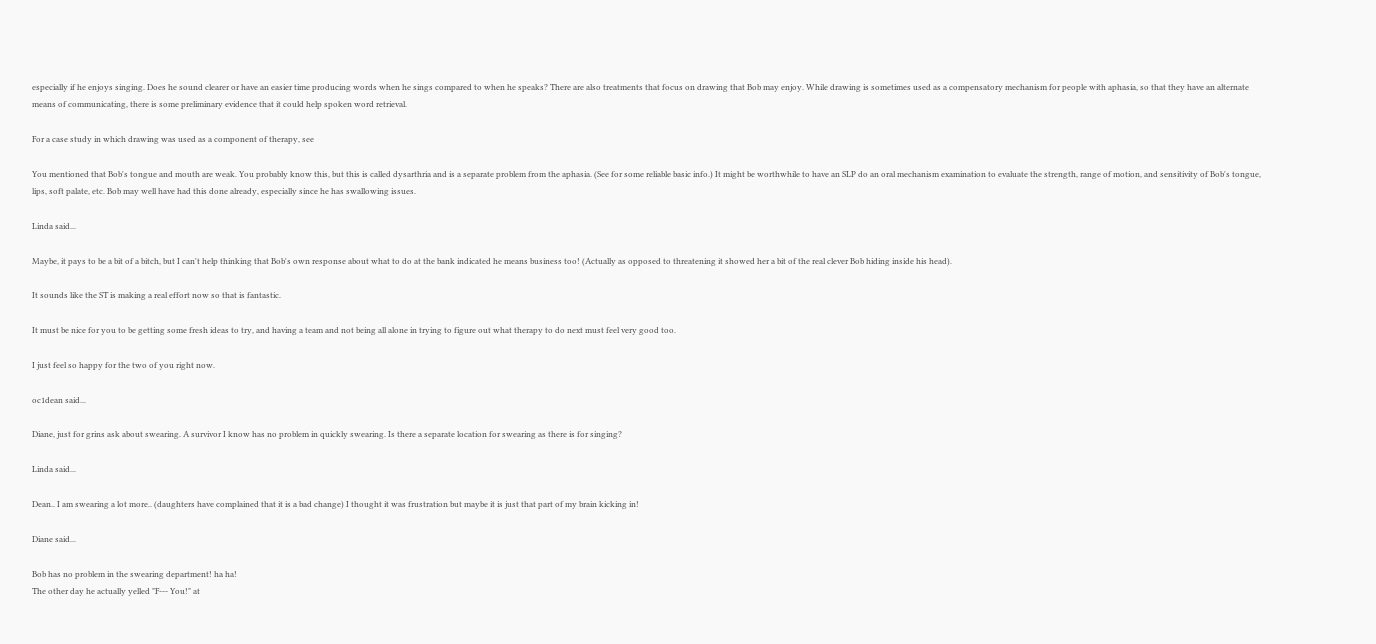especially if he enjoys singing. Does he sound clearer or have an easier time producing words when he sings compared to when he speaks? There are also treatments that focus on drawing that Bob may enjoy. While drawing is sometimes used as a compensatory mechanism for people with aphasia, so that they have an alternate means of communicating, there is some preliminary evidence that it could help spoken word retrieval.

For a case study in which drawing was used as a component of therapy, see

You mentioned that Bob's tongue and mouth are weak. You probably know this, but this is called dysarthria and is a separate problem from the aphasia. (See for some reliable basic info.) It might be worthwhile to have an SLP do an oral mechanism examination to evaluate the strength, range of motion, and sensitivity of Bob's tongue, lips, soft palate, etc. Bob may well have had this done already, especially since he has swallowing issues.

Linda said...

Maybe, it pays to be a bit of a bitch, but I can't help thinking that Bob's own response about what to do at the bank indicated he means business too! (Actually as opposed to threatening it showed her a bit of the real clever Bob hiding inside his head).

It sounds like the ST is making a real effort now so that is fantastic.

It must be nice for you to be getting some fresh ideas to try, and having a team and not being all alone in trying to figure out what therapy to do next must feel very good too.

I just feel so happy for the two of you right now.

oc1dean said...

Diane, just for grins ask about swearing. A survivor I know has no problem in quickly swearing. Is there a separate location for swearing as there is for singing?

Linda said...

Dean.. I am swearing a lot more.. (daughters have complained that it is a bad change) I thought it was frustration but maybe it is just that part of my brain kicking in!

Diane said...

Bob has no problem in the swearing department! ha ha!
The other day he actually yelled "F--- You!" at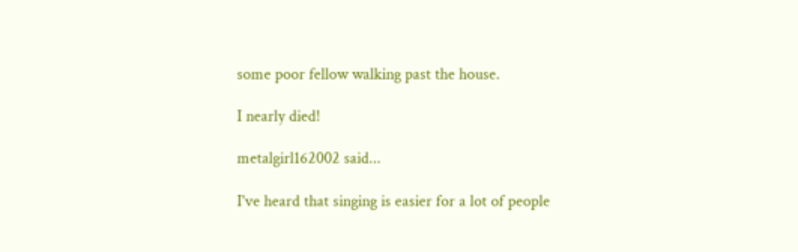some poor fellow walking past the house.

I nearly died!

metalgirl162002 said...

I've heard that singing is easier for a lot of people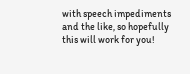with speech impediments and the like, so hopefully this will work for you!